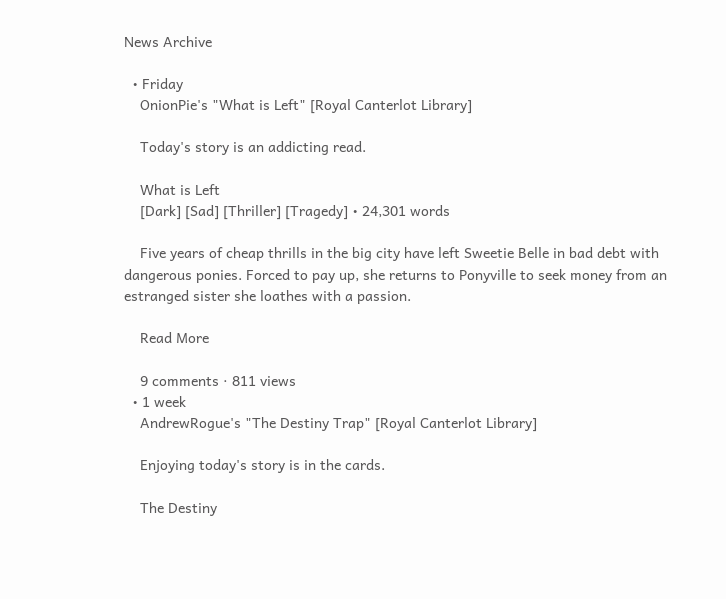News Archive

  • Friday
    OnionPie's "What is Left" [Royal Canterlot Library]

    Today's story is an addicting read.

    What is Left
    [Dark] [Sad] [Thriller] [Tragedy] • 24,301 words

    Five years of cheap thrills in the big city have left Sweetie Belle in bad debt with dangerous ponies. Forced to pay up, she returns to Ponyville to seek money from an estranged sister she loathes with a passion.

    Read More

    9 comments · 811 views
  • 1 week
    AndrewRogue's "The Destiny Trap" [Royal Canterlot Library]

    Enjoying today's story is in the cards.

    The Destiny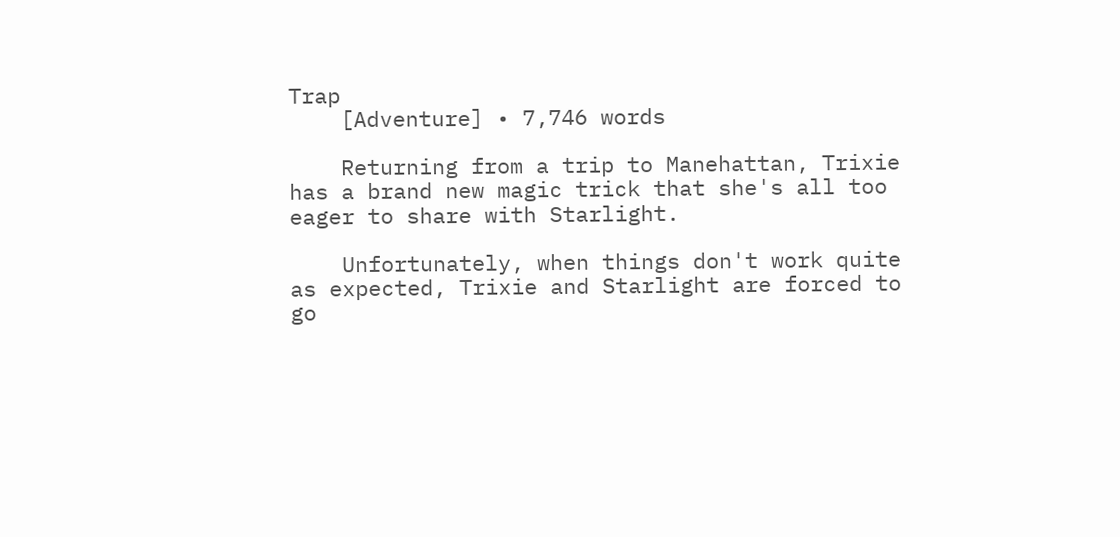Trap
    [Adventure] • 7,746 words

    Returning from a trip to Manehattan, Trixie has a brand new magic trick that she's all too eager to share with Starlight.

    Unfortunately, when things don't work quite as expected, Trixie and Starlight are forced to go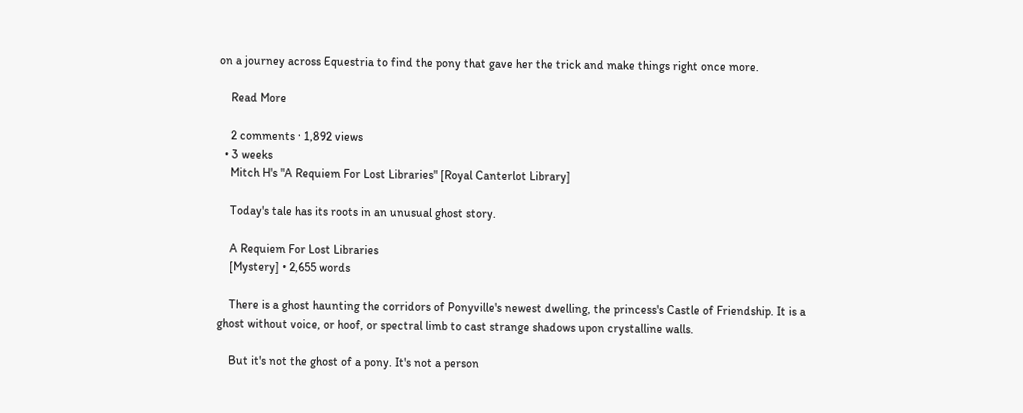on a journey across Equestria to find the pony that gave her the trick and make things right once more.

    Read More

    2 comments · 1,892 views
  • 3 weeks
    Mitch H's "A Requiem For Lost Libraries" [Royal Canterlot Library]

    Today's tale has its roots in an unusual ghost story.

    A Requiem For Lost Libraries
    [Mystery] • 2,655 words

    There is a ghost haunting the corridors of Ponyville's newest dwelling, the princess's Castle of Friendship. It is a ghost without voice, or hoof, or spectral limb to cast strange shadows upon crystalline walls.

    But it's not the ghost of a pony. It's not a person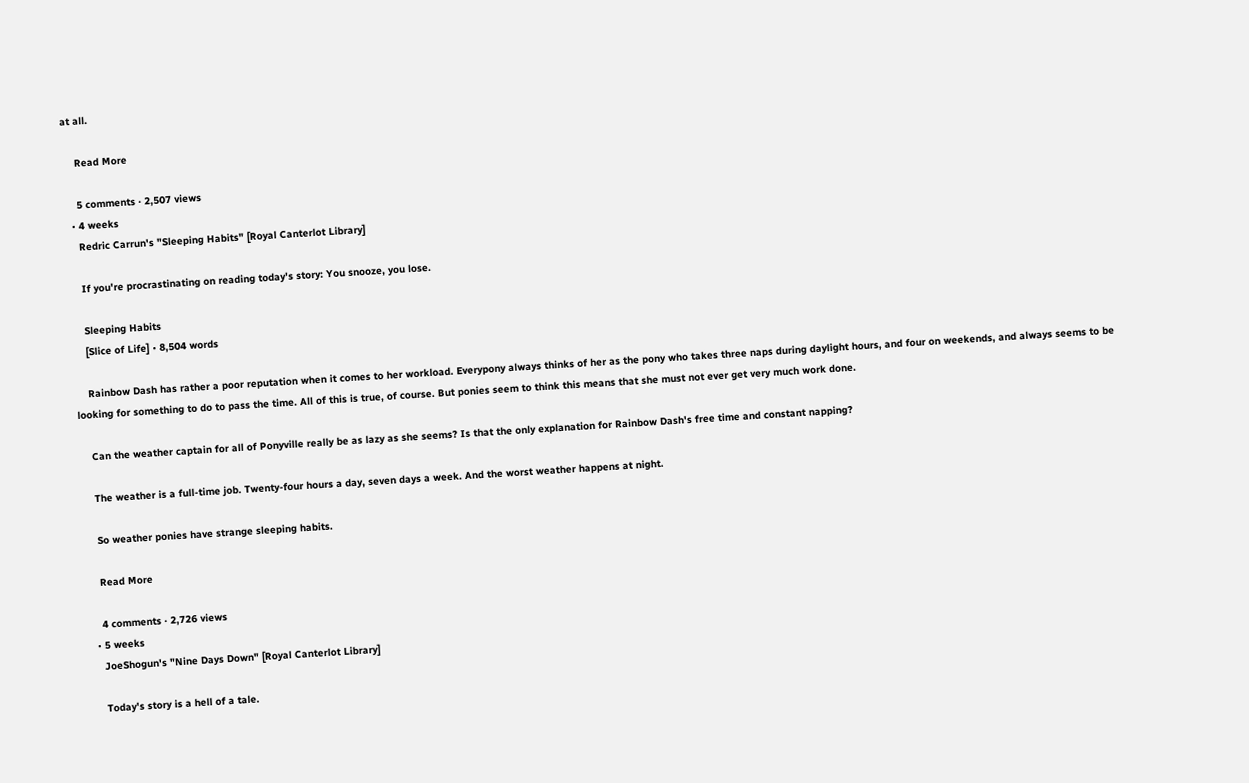at all.

    Read More

    5 comments · 2,507 views
  • 4 weeks
    Redric Carrun's "Sleeping Habits" [Royal Canterlot Library]

    If you're procrastinating on reading today's story: You snooze, you lose.

    Sleeping Habits
    [Slice of Life] • 8,504 words

    Rainbow Dash has rather a poor reputation when it comes to her workload. Everypony always thinks of her as the pony who takes three naps during daylight hours, and four on weekends, and always seems to be looking for something to do to pass the time. All of this is true, of course. But ponies seem to think this means that she must not ever get very much work done.

    Can the weather captain for all of Ponyville really be as lazy as she seems? Is that the only explanation for Rainbow Dash's free time and constant napping?

    The weather is a full-time job. Twenty-four hours a day, seven days a week. And the worst weather happens at night.

    So weather ponies have strange sleeping habits.

    Read More

    4 comments · 2,726 views
  • 5 weeks
    JoeShogun's "Nine Days Down" [Royal Canterlot Library]

    Today's story is a hell of a tale.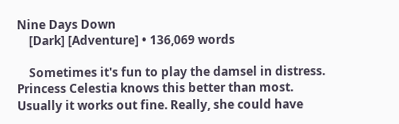Nine Days Down
    [Dark] [Adventure] • 136,069 words

    Sometimes it's fun to play the damsel in distress. Princess Celestia knows this better than most. Usually it works out fine. Really, she could have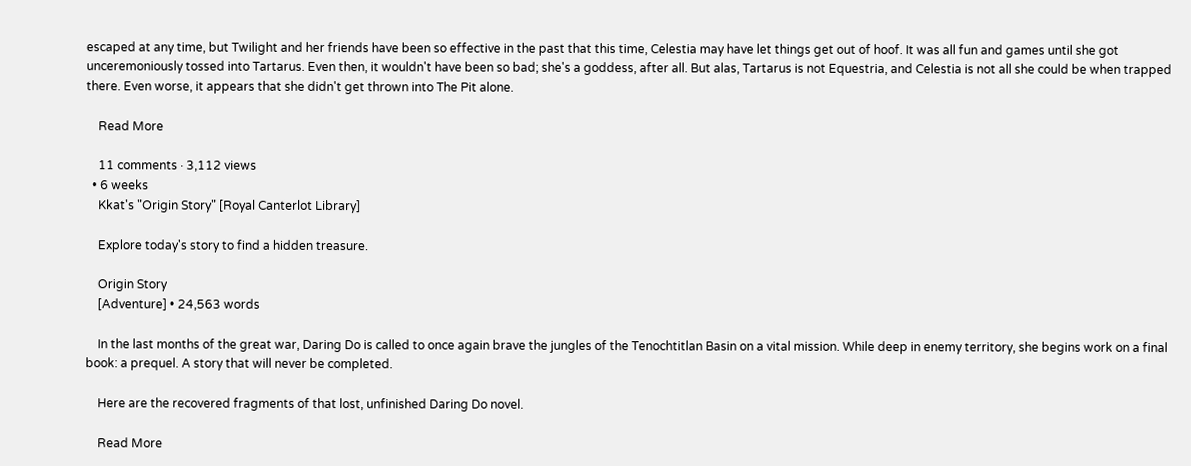escaped at any time, but Twilight and her friends have been so effective in the past that this time, Celestia may have let things get out of hoof. It was all fun and games until she got unceremoniously tossed into Tartarus. Even then, it wouldn't have been so bad; she's a goddess, after all. But alas, Tartarus is not Equestria, and Celestia is not all she could be when trapped there. Even worse, it appears that she didn't get thrown into The Pit alone.

    Read More

    11 comments · 3,112 views
  • 6 weeks
    Kkat's "Origin Story" [Royal Canterlot Library]

    Explore today's story to find a hidden treasure.

    Origin Story
    [Adventure] • 24,563 words

    In the last months of the great war, Daring Do is called to once again brave the jungles of the Tenochtitlan Basin on a vital mission. While deep in enemy territory, she begins work on a final book: a prequel. A story that will never be completed.

    Here are the recovered fragments of that lost, unfinished Daring Do novel.

    Read More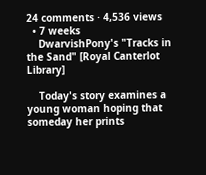24 comments · 4,536 views
  • 7 weeks
    DwarvishPony's "Tracks in the Sand" [Royal Canterlot Library]

    Today's story examines a young woman hoping that someday her prints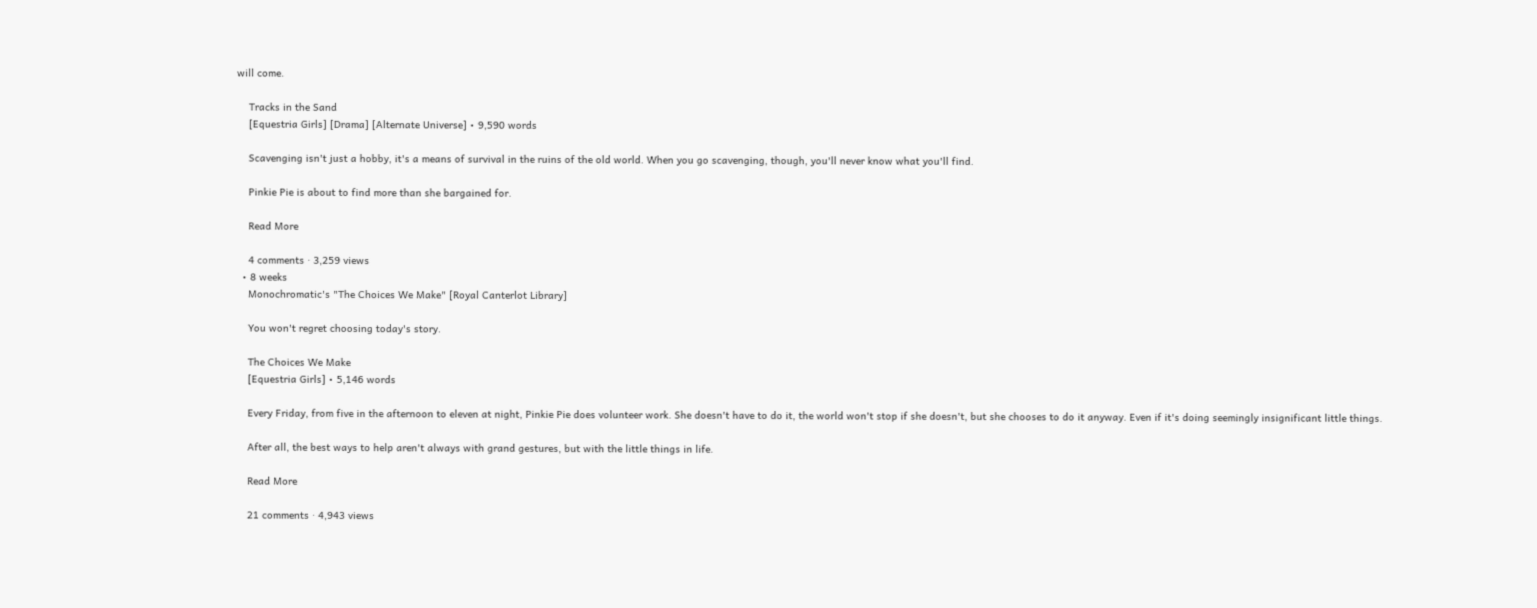will come.

    Tracks in the Sand
    [Equestria Girls] [Drama] [Alternate Universe] • 9,590 words

    Scavenging isn't just a hobby, it's a means of survival in the ruins of the old world. When you go scavenging, though, you'll never know what you'll find.

    Pinkie Pie is about to find more than she bargained for.

    Read More

    4 comments · 3,259 views
  • 8 weeks
    Monochromatic's "The Choices We Make" [Royal Canterlot Library]

    You won't regret choosing today's story.

    The Choices We Make
    [Equestria Girls] • 5,146 words

    Every Friday, from five in the afternoon to eleven at night, Pinkie Pie does volunteer work. She doesn't have to do it, the world won't stop if she doesn't, but she chooses to do it anyway. Even if it's doing seemingly insignificant little things.

    After all, the best ways to help aren't always with grand gestures, but with the little things in life.

    Read More

    21 comments · 4,943 views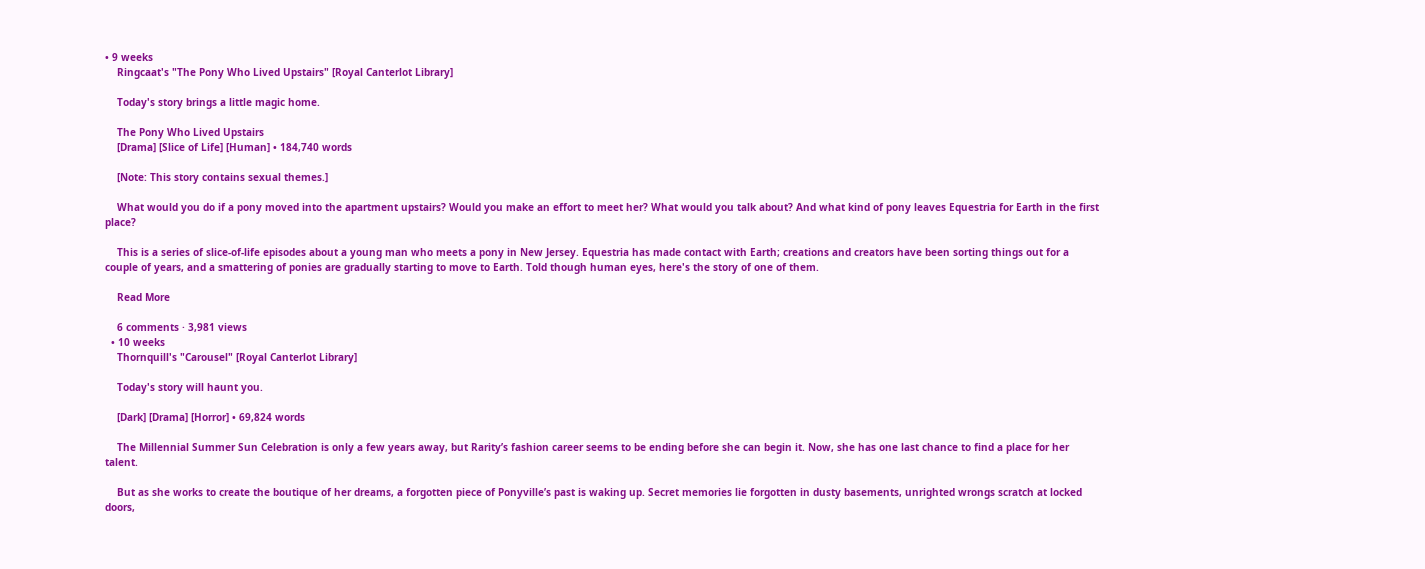• 9 weeks
    Ringcaat's "The Pony Who Lived Upstairs" [Royal Canterlot Library]

    Today's story brings a little magic home.

    The Pony Who Lived Upstairs
    [Drama] [Slice of Life] [Human] • 184,740 words

    [Note: This story contains sexual themes.]

    What would you do if a pony moved into the apartment upstairs? Would you make an effort to meet her? What would you talk about? And what kind of pony leaves Equestria for Earth in the first place?

    This is a series of slice-of-life episodes about a young man who meets a pony in New Jersey. Equestria has made contact with Earth; creations and creators have been sorting things out for a couple of years, and a smattering of ponies are gradually starting to move to Earth. Told though human eyes, here's the story of one of them.

    Read More

    6 comments · 3,981 views
  • 10 weeks
    Thornquill's "Carousel" [Royal Canterlot Library]

    Today's story will haunt you.

    [Dark] [Drama] [Horror] • 69,824 words

    The Millennial Summer Sun Celebration is only a few years away, but Rarity’s fashion career seems to be ending before she can begin it. Now, she has one last chance to find a place for her talent.

    But as she works to create the boutique of her dreams, a forgotten piece of Ponyville’s past is waking up. Secret memories lie forgotten in dusty basements, unrighted wrongs scratch at locked doors,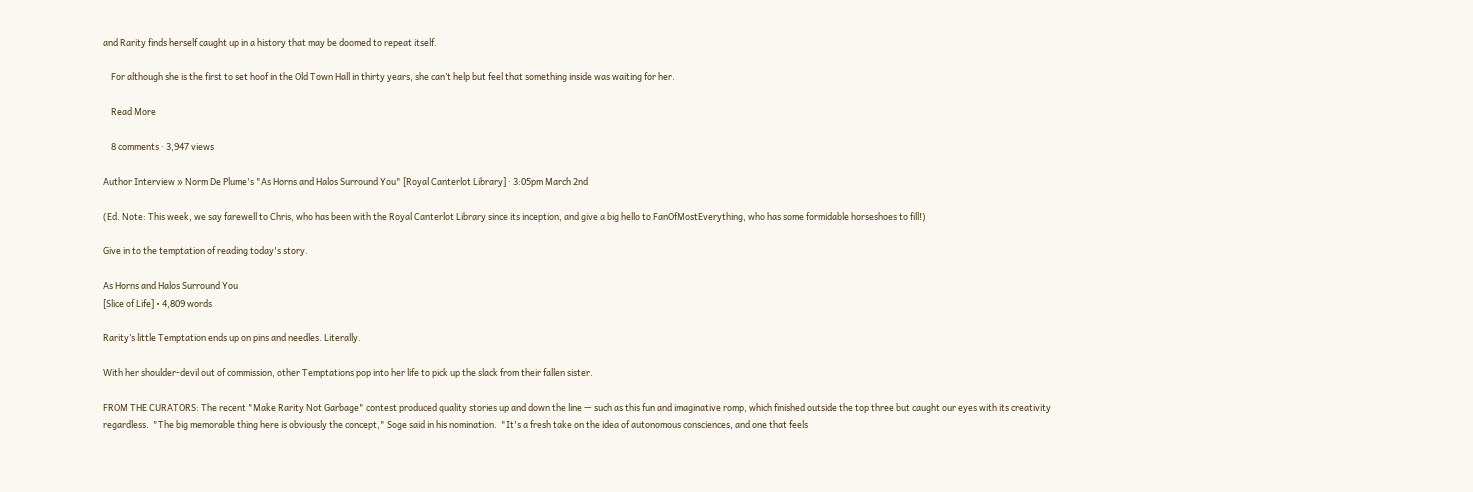and Rarity finds herself caught up in a history that may be doomed to repeat itself.

    For although she is the first to set hoof in the Old Town Hall in thirty years, she can’t help but feel that something inside was waiting for her.

    Read More

    8 comments · 3,947 views

Author Interview » Norm De Plume's "As Horns and Halos Surround You" [Royal Canterlot Library] · 3:05pm March 2nd

(Ed. Note: This week, we say farewell to Chris, who has been with the Royal Canterlot Library since its inception, and give a big hello to FanOfMostEverything, who has some formidable horseshoes to fill!)

Give in to the temptation of reading today's story.

As Horns and Halos Surround You
[Slice of Life] • 4,809 words

Rarity’s little Temptation ends up on pins and needles. Literally.

With her shoulder-devil out of commission, other Temptations pop into her life to pick up the slack from their fallen sister.

FROM THE CURATORS: The recent "Make Rarity Not Garbage" contest produced quality stories up and down the line — such as this fun and imaginative romp, which finished outside the top three but caught our eyes with its creativity regardless.  "The big memorable thing here is obviously the concept," Soge said in his nomination.  "It's a fresh take on the idea of autonomous consciences, and one that feels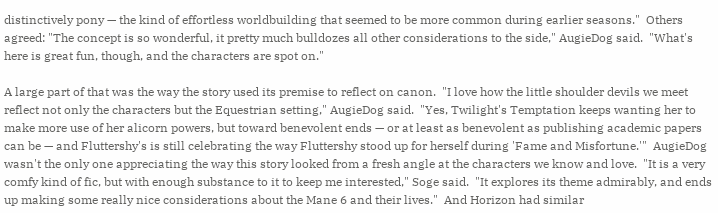distinctively pony — the kind of effortless worldbuilding that seemed to be more common during earlier seasons."  Others agreed: "The concept is so wonderful, it pretty much bulldozes all other considerations to the side," AugieDog said.  "What's here is great fun, though, and the characters are spot on."

A large part of that was the way the story used its premise to reflect on canon.  "I love how the little shoulder devils we meet reflect not only the characters but the Equestrian setting," AugieDog said.  "Yes, Twilight's Temptation keeps wanting her to make more use of her alicorn powers, but toward benevolent ends — or at least as benevolent as publishing academic papers can be — and Fluttershy's is still celebrating the way Fluttershy stood up for herself during 'Fame and Misfortune.'"  AugieDog wasn't the only one appreciating the way this story looked from a fresh angle at the characters we know and love.  "It is a very comfy kind of fic, but with enough substance to it to keep me interested," Soge said.  "It explores its theme admirably, and ends up making some really nice considerations about the Mane 6 and their lives."  And Horizon had similar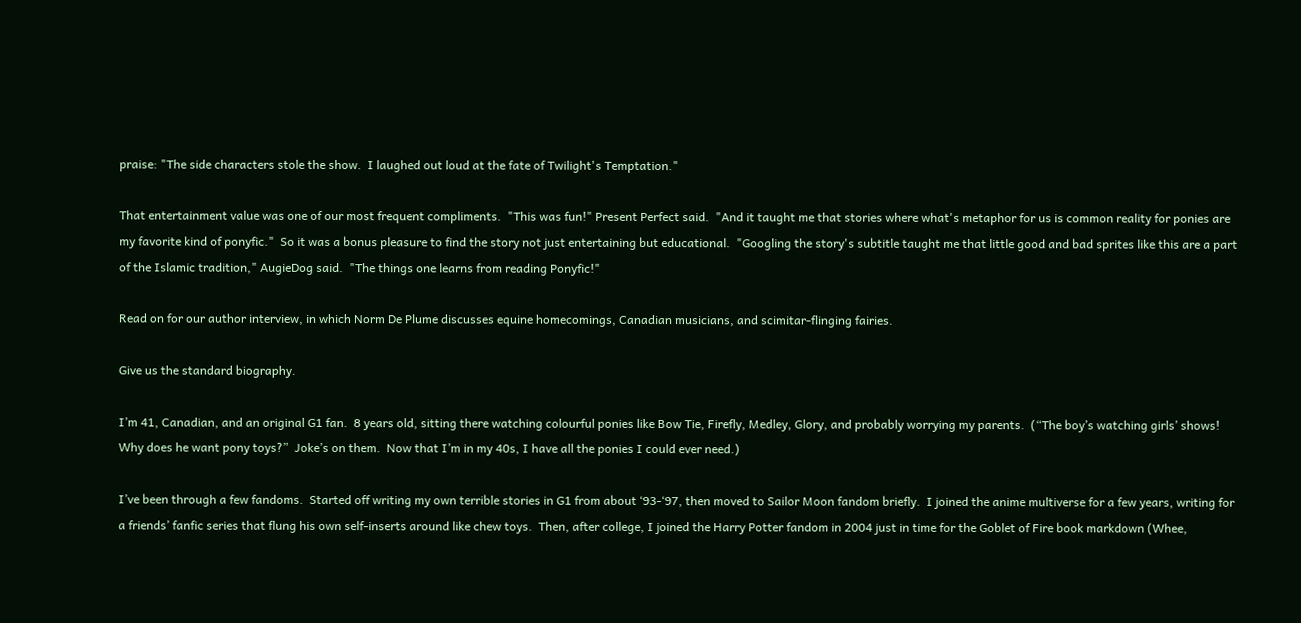praise: "The side characters stole the show.  I laughed out loud at the fate of Twilight's Temptation."

That entertainment value was one of our most frequent compliments.  "This was fun!" Present Perfect said.  "And it taught me that stories where what's metaphor for us is common reality for ponies are my favorite kind of ponyfic."  So it was a bonus pleasure to find the story not just entertaining but educational.  "Googling the story's subtitle taught me that little good and bad sprites like this are a part of the Islamic tradition," AugieDog said.  "The things one learns from reading Ponyfic!"

Read on for our author interview, in which Norm De Plume discusses equine homecomings, Canadian musicians, and scimitar-flinging fairies.

Give us the standard biography.

I’m 41, Canadian, and an original G1 fan.  8 years old, sitting there watching colourful ponies like Bow Tie, Firefly, Medley, Glory, and probably worrying my parents.  (“The boy’s watching girls’ shows!  Why does he want pony toys?”  Joke’s on them.  Now that I’m in my 40s, I have all the ponies I could ever need.)

I’ve been through a few fandoms.  Started off writing my own terrible stories in G1 from about ‘93-‘97, then moved to Sailor Moon fandom briefly.  I joined the anime multiverse for a few years, writing for a friends’ fanfic series that flung his own self-inserts around like chew toys.  Then, after college, I joined the Harry Potter fandom in 2004 just in time for the Goblet of Fire book markdown (Whee,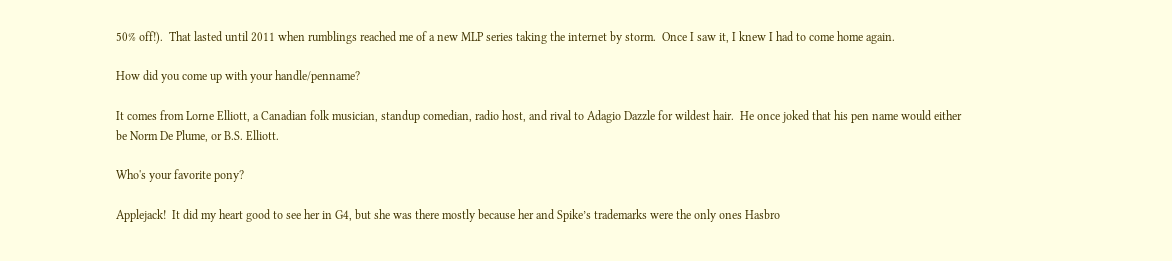50% off!).  That lasted until 2011 when rumblings reached me of a new MLP series taking the internet by storm.  Once I saw it, I knew I had to come home again.

How did you come up with your handle/penname?

It comes from Lorne Elliott, a Canadian folk musician, standup comedian, radio host, and rival to Adagio Dazzle for wildest hair.  He once joked that his pen name would either be Norm De Plume, or B.S. Elliott.

Who's your favorite pony?

Applejack!  It did my heart good to see her in G4, but she was there mostly because her and Spike’s trademarks were the only ones Hasbro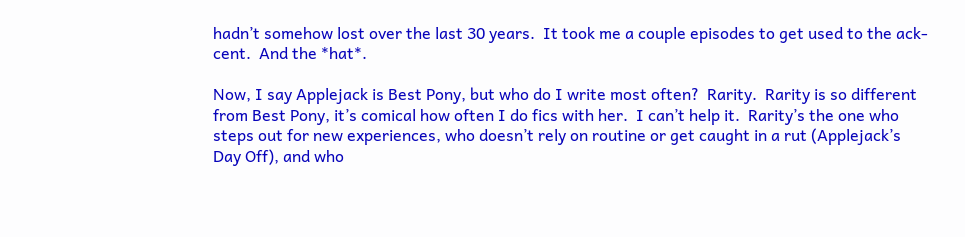hadn’t somehow lost over the last 30 years.  It took me a couple episodes to get used to the ack-cent.  And the *hat*.

Now, I say Applejack is Best Pony, but who do I write most often?  Rarity.  Rarity is so different from Best Pony, it’s comical how often I do fics with her.  I can’t help it.  Rarity’s the one who steps out for new experiences, who doesn’t rely on routine or get caught in a rut (Applejack’s Day Off), and who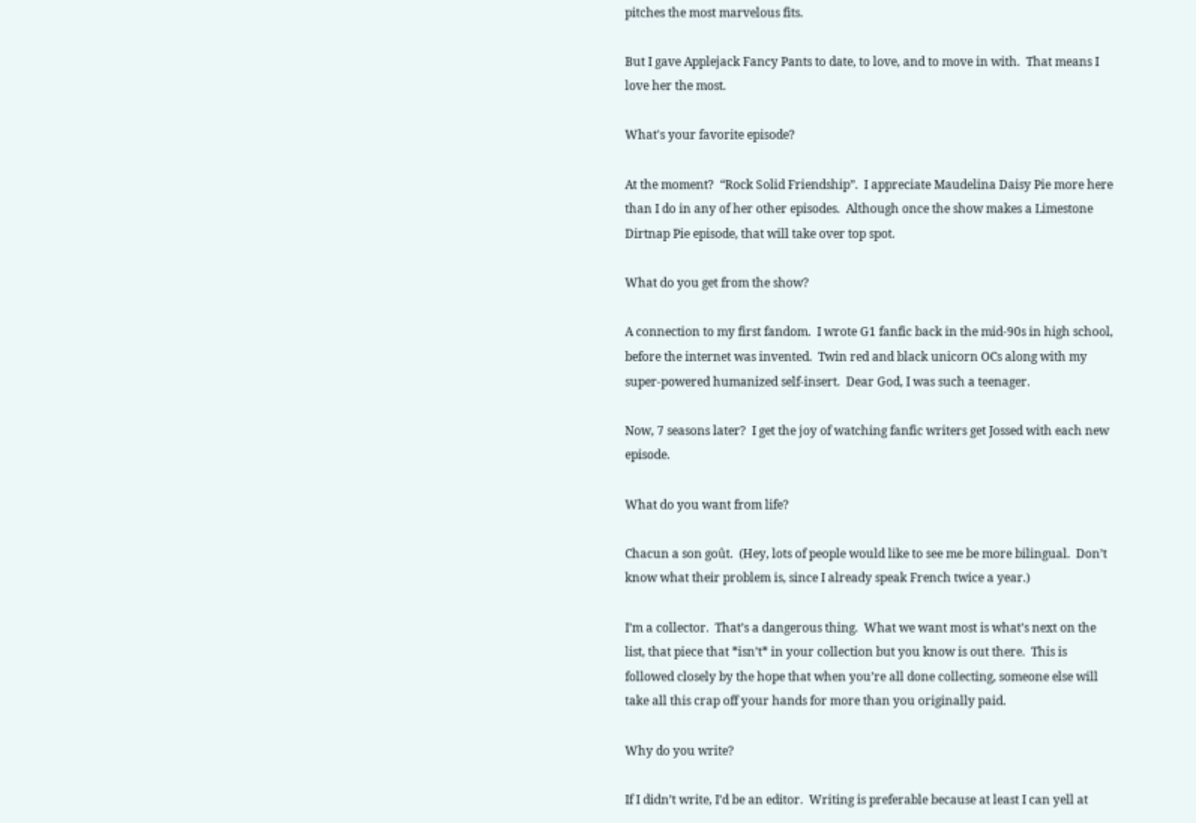pitches the most marvelous fits.

But I gave Applejack Fancy Pants to date, to love, and to move in with.  That means I love her the most.

What's your favorite episode?

At the moment?  “Rock Solid Friendship”.  I appreciate Maudelina Daisy Pie more here than I do in any of her other episodes.  Although once the show makes a Limestone Dirtnap Pie episode, that will take over top spot.

What do you get from the show?

A connection to my first fandom.  I wrote G1 fanfic back in the mid-90s in high school, before the internet was invented.  Twin red and black unicorn OCs along with my super-powered humanized self-insert.  Dear God, I was such a teenager.

Now, 7 seasons later?  I get the joy of watching fanfic writers get Jossed with each new episode.

What do you want from life?

Chacun a son goût.  (Hey, lots of people would like to see me be more bilingual.  Don’t know what their problem is, since I already speak French twice a year.)

I’m a collector.  That’s a dangerous thing.  What we want most is what’s next on the list, that piece that *isn’t* in your collection but you know is out there.  This is followed closely by the hope that when you’re all done collecting, someone else will take all this crap off your hands for more than you originally paid.

Why do you write?

If I didn’t write, I’d be an editor.  Writing is preferable because at least I can yell at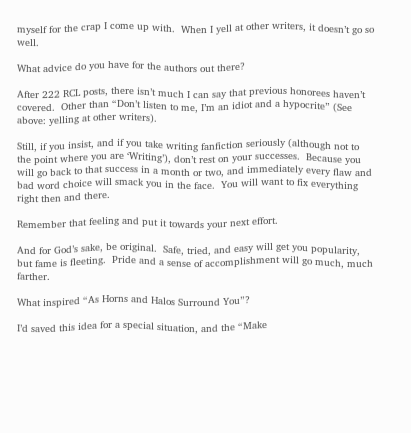myself for the crap I come up with.  When I yell at other writers, it doesn’t go so well.

What advice do you have for the authors out there?

After 222 RCL posts, there isn’t much I can say that previous honorees haven’t covered.  Other than “Don’t listen to me, I’m an idiot and a hypocrite” (See above: yelling at other writers).

Still, if you insist, and if you take writing fanfiction seriously (although not to the point where you are ‘Writing’), don’t rest on your successes.  Because you will go back to that success in a month or two, and immediately every flaw and bad word choice will smack you in the face.  You will want to fix everything right then and there.

Remember that feeling and put it towards your next effort.

And for God’s sake, be original.  Safe, tried, and easy will get you popularity, but fame is fleeting.  Pride and a sense of accomplishment will go much, much farther.

What inspired “As Horns and Halos Surround You”?

I’d saved this idea for a special situation, and the “Make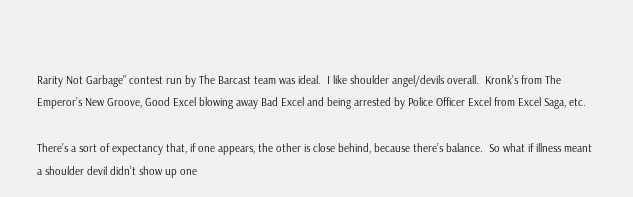Rarity Not Garbage” contest run by The Barcast team was ideal.  I like shoulder angel/devils overall.  Kronk’s from The Emperor’s New Groove, Good Excel blowing away Bad Excel and being arrested by Police Officer Excel from Excel Saga, etc.

There’s a sort of expectancy that, if one appears, the other is close behind, because there’s balance.  So what if illness meant a shoulder devil didn’t show up one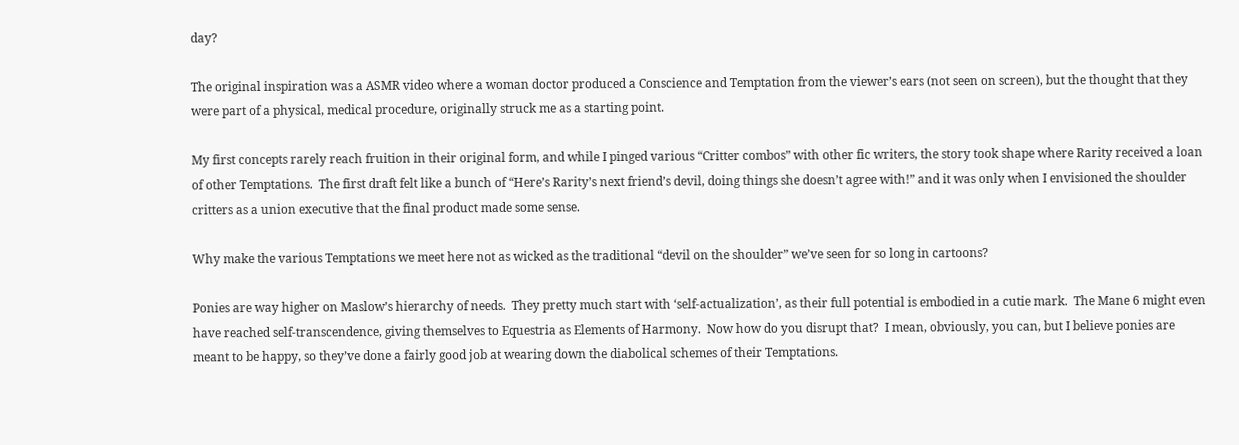day?

The original inspiration was a ASMR video where a woman doctor produced a Conscience and Temptation from the viewer’s ears (not seen on screen), but the thought that they were part of a physical, medical procedure, originally struck me as a starting point.

My first concepts rarely reach fruition in their original form, and while I pinged various “Critter combos” with other fic writers, the story took shape where Rarity received a loan of other Temptations.  The first draft felt like a bunch of “Here’s Rarity’s next friend’s devil, doing things she doesn’t agree with!” and it was only when I envisioned the shoulder critters as a union executive that the final product made some sense.

Why make the various Temptations we meet here not as wicked as the traditional “devil on the shoulder” we’ve seen for so long in cartoons?

Ponies are way higher on Maslow’s hierarchy of needs.  They pretty much start with ‘self-actualization’, as their full potential is embodied in a cutie mark.  The Mane 6 might even have reached self-transcendence, giving themselves to Equestria as Elements of Harmony.  Now how do you disrupt that?  I mean, obviously, you can, but I believe ponies are meant to be happy, so they’ve done a fairly good job at wearing down the diabolical schemes of their Temptations.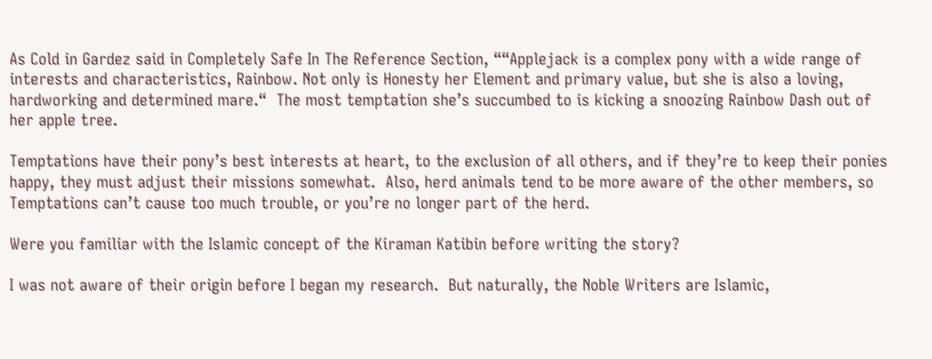As Cold in Gardez said in Completely Safe In The Reference Section, ““Applejack is a complex pony with a wide range of interests and characteristics, Rainbow. Not only is Honesty her Element and primary value, but she is also a loving, hardworking and determined mare.“  The most temptation she’s succumbed to is kicking a snoozing Rainbow Dash out of her apple tree.

Temptations have their pony’s best interests at heart, to the exclusion of all others, and if they’re to keep their ponies happy, they must adjust their missions somewhat.  Also, herd animals tend to be more aware of the other members, so Temptations can’t cause too much trouble, or you’re no longer part of the herd.

Were you familiar with the Islamic concept of the Kiraman Katibin before writing the story?

I was not aware of their origin before I began my research.  But naturally, the Noble Writers are Islamic,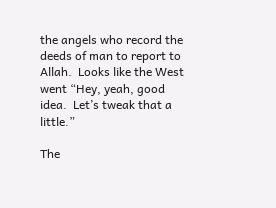the angels who record the deeds of man to report to Allah.  Looks like the West went “Hey, yeah, good idea.  Let’s tweak that a little.”

The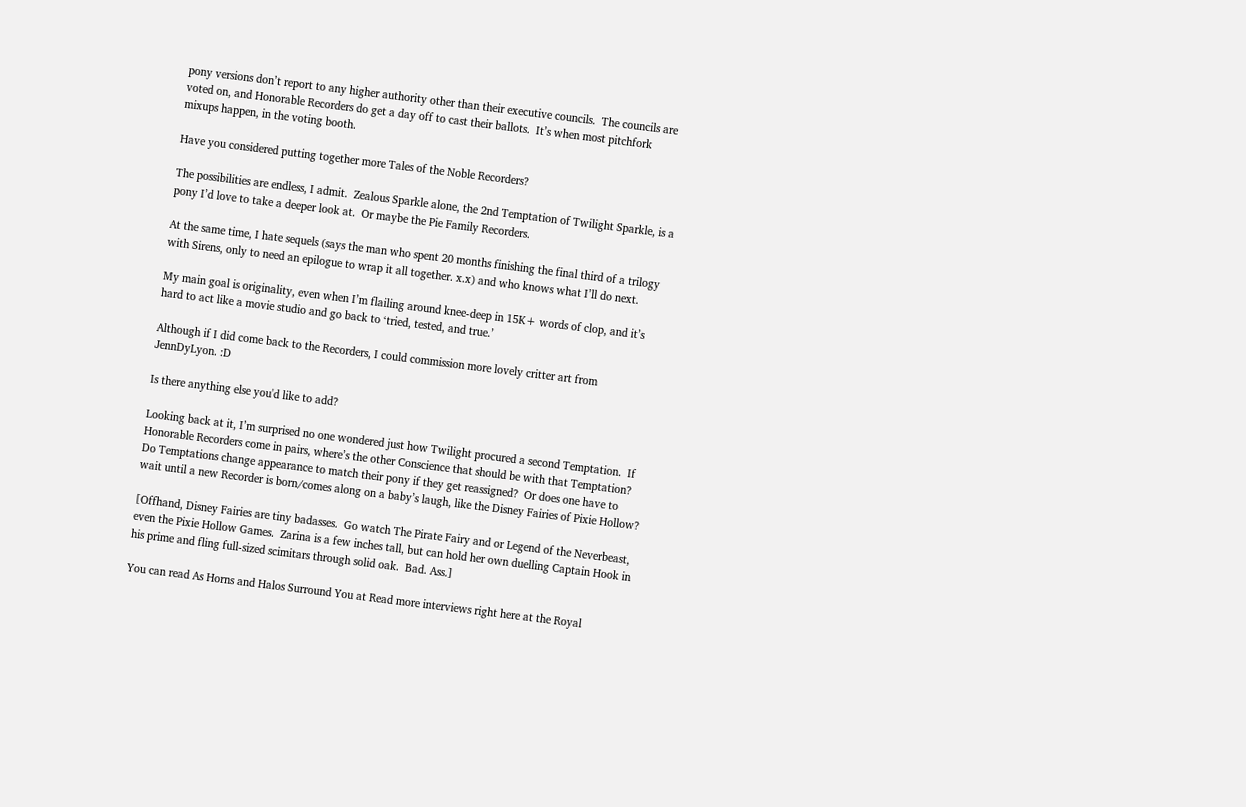pony versions don’t report to any higher authority other than their executive councils.  The councils are voted on, and Honorable Recorders do get a day off to cast their ballots.  It’s when most pitchfork mixups happen, in the voting booth.

Have you considered putting together more Tales of the Noble Recorders?

The possibilities are endless, I admit.  Zealous Sparkle alone, the 2nd Temptation of Twilight Sparkle, is a pony I’d love to take a deeper look at.  Or maybe the Pie Family Recorders.

At the same time, I hate sequels (says the man who spent 20 months finishing the final third of a trilogy with Sirens, only to need an epilogue to wrap it all together. x.x) and who knows what I’ll do next.

My main goal is originality, even when I’m flailing around knee-deep in 15K+ words of clop, and it’s hard to act like a movie studio and go back to ‘tried, tested, and true.’

Although if I did come back to the Recorders, I could commission more lovely critter art from JennDyLyon. :D

Is there anything else you'd like to add?

Looking back at it, I’m surprised no one wondered just how Twilight procured a second Temptation.  If Honorable Recorders come in pairs, where’s the other Conscience that should be with that Temptation?  Do Temptations change appearance to match their pony if they get reassigned?  Or does one have to wait until a new Recorder is born/comes along on a baby’s laugh, like the Disney Fairies of Pixie Hollow?

[Offhand, Disney Fairies are tiny badasses.  Go watch The Pirate Fairy and or Legend of the Neverbeast, even the Pixie Hollow Games.  Zarina is a few inches tall, but can hold her own duelling Captain Hook in his prime and fling full-sized scimitars through solid oak.  Bad. Ass.]

You can read As Horns and Halos Surround You at Read more interviews right here at the Royal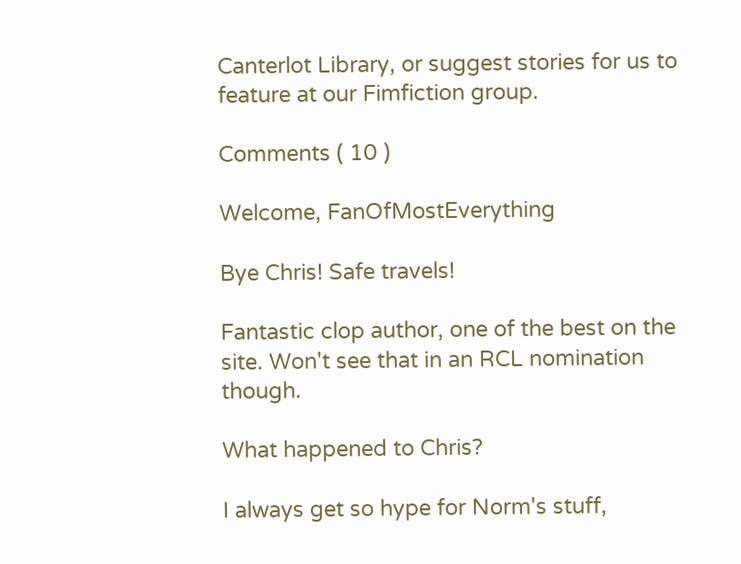Canterlot Library, or suggest stories for us to feature at our Fimfiction group.

Comments ( 10 )

Welcome, FanOfMostEverything

Bye Chris! Safe travels!

Fantastic clop author, one of the best on the site. Won't see that in an RCL nomination though.

What happened to Chris?

I always get so hype for Norm's stuff,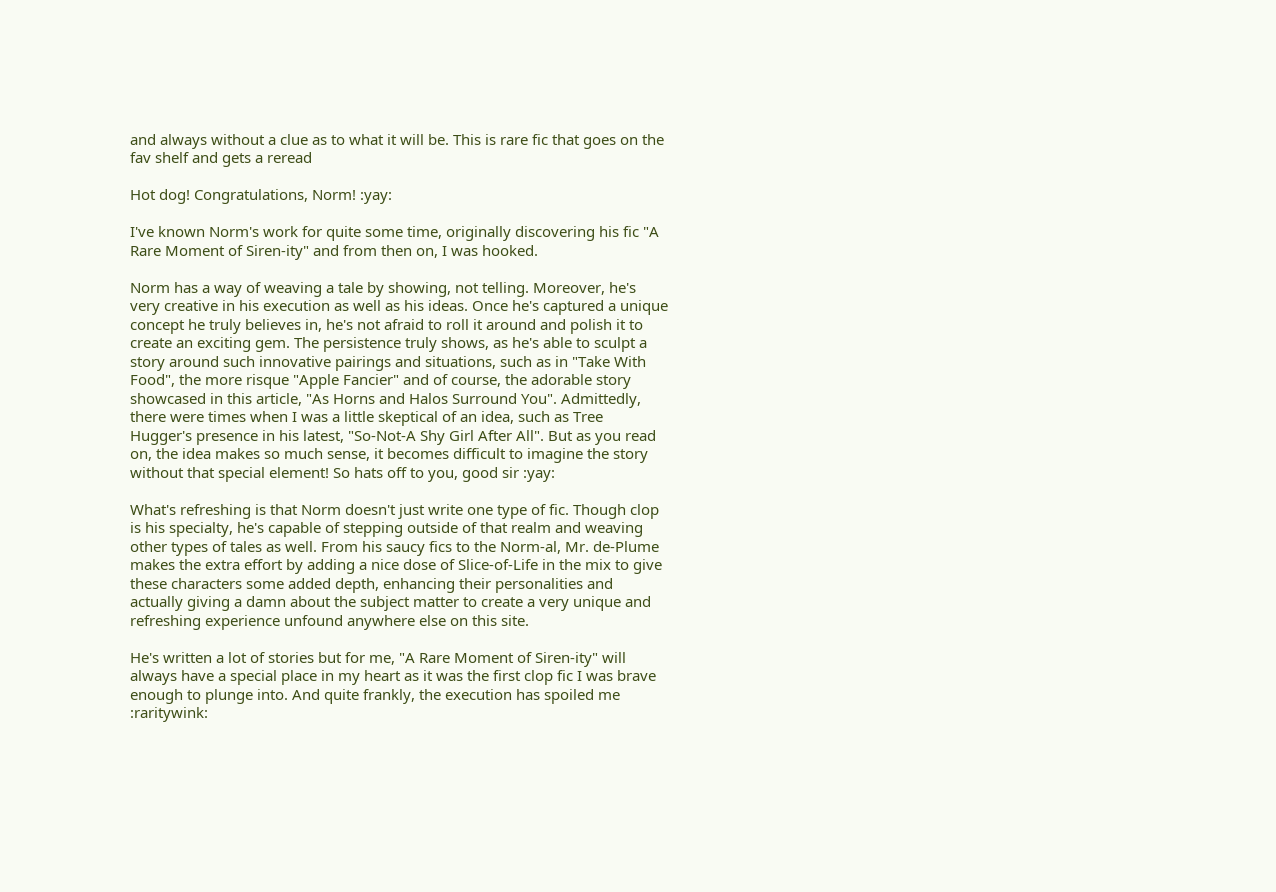and always without a clue as to what it will be. This is rare fic that goes on the fav shelf and gets a reread

Hot dog! Congratulations, Norm! :yay:

I've known Norm's work for quite some time, originally discovering his fic "A Rare Moment of Siren-ity" and from then on, I was hooked.

Norm has a way of weaving a tale by showing, not telling. Moreover, he's very creative in his execution as well as his ideas. Once he's captured a unique concept he truly believes in, he's not afraid to roll it around and polish it to create an exciting gem. The persistence truly shows, as he's able to sculpt a story around such innovative pairings and situations, such as in "Take With Food", the more risque "Apple Fancier" and of course, the adorable story showcased in this article, "As Horns and Halos Surround You". Admittedly, there were times when I was a little skeptical of an idea, such as Tree Hugger's presence in his latest, "So-Not-A Shy Girl After All". But as you read on, the idea makes so much sense, it becomes difficult to imagine the story without that special element! So hats off to you, good sir :yay:

What's refreshing is that Norm doesn't just write one type of fic. Though clop is his specialty, he's capable of stepping outside of that realm and weaving other types of tales as well. From his saucy fics to the Norm-al, Mr. de-Plume makes the extra effort by adding a nice dose of Slice-of-Life in the mix to give these characters some added depth, enhancing their personalities and actually giving a damn about the subject matter to create a very unique and refreshing experience unfound anywhere else on this site.

He's written a lot of stories but for me, "A Rare Moment of Siren-ity" will always have a special place in my heart as it was the first clop fic I was brave enough to plunge into. And quite frankly, the execution has spoiled me :raritywink: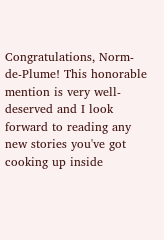Congratulations, Norm-de-Plume! This honorable mention is very well-deserved and I look forward to reading any new stories you've got cooking up inside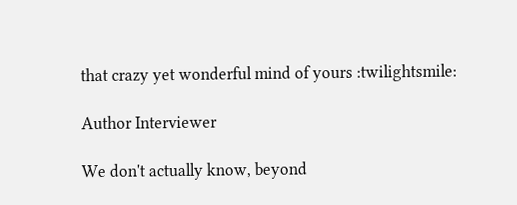that crazy yet wonderful mind of yours :twilightsmile:

Author Interviewer

We don't actually know, beyond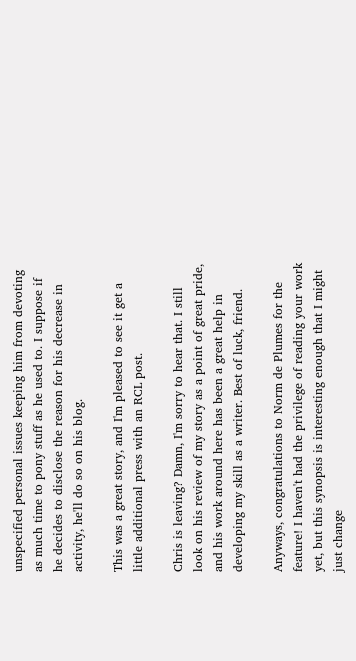unspecified personal issues keeping him from devoting as much time to pony stuff as he used to. I suppose if he decides to disclose the reason for his decrease in activity, he'll do so on his blog.

This was a great story, and I'm pleased to see it get a little additional press with an RCL post.

Chris is leaving? Damn, I'm sorry to hear that. I still look on his review of my story as a point of great pride, and his work around here has been a great help in developing my skill as a writer. Best of luck, friend.

Anyways, congratulations to Norm de Plumes for the feature! I haven't had the privilege of reading your work yet, but this synopsis is interesting enough that I might just change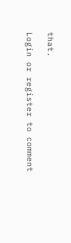that.

Login or register to comment